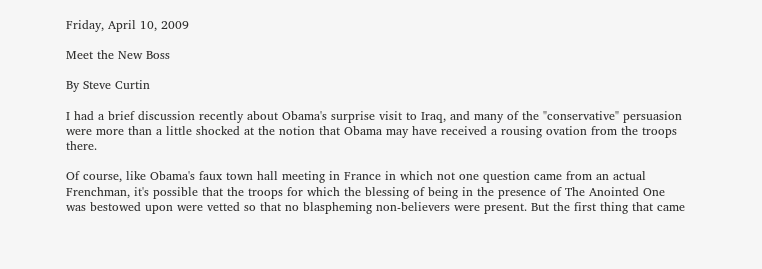Friday, April 10, 2009

Meet the New Boss

By Steve Curtin

I had a brief discussion recently about Obama's surprise visit to Iraq, and many of the "conservative" persuasion were more than a little shocked at the notion that Obama may have received a rousing ovation from the troops there.

Of course, like Obama's faux town hall meeting in France in which not one question came from an actual Frenchman, it's possible that the troops for which the blessing of being in the presence of The Anointed One was bestowed upon were vetted so that no blaspheming non-believers were present. But the first thing that came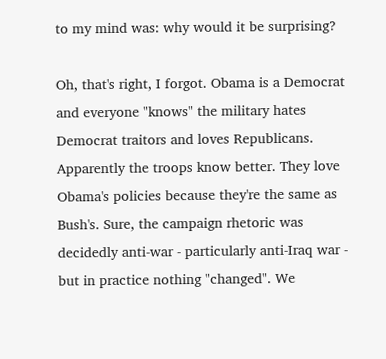to my mind was: why would it be surprising?

Oh, that's right, I forgot. Obama is a Democrat and everyone "knows" the military hates Democrat traitors and loves Republicans. Apparently the troops know better. They love Obama's policies because they're the same as Bush's. Sure, the campaign rhetoric was decidedly anti-war - particularly anti-Iraq war - but in practice nothing "changed". We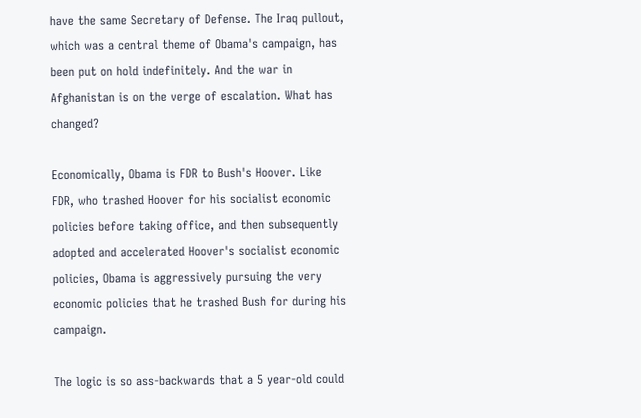have the same Secretary of Defense. The Iraq pullout, which was a central theme of Obama's campaign, has been put on hold indefinitely. And the war in Afghanistan is on the verge of escalation. What has changed?

Economically, Obama is FDR to Bush's Hoover. Like FDR, who trashed Hoover for his socialist economic policies before taking office, and then subsequently adopted and accelerated Hoover's socialist economic policies, Obama is aggressively pursuing the very economic policies that he trashed Bush for during his campaign.

The logic is so ass-backwards that a 5 year-old could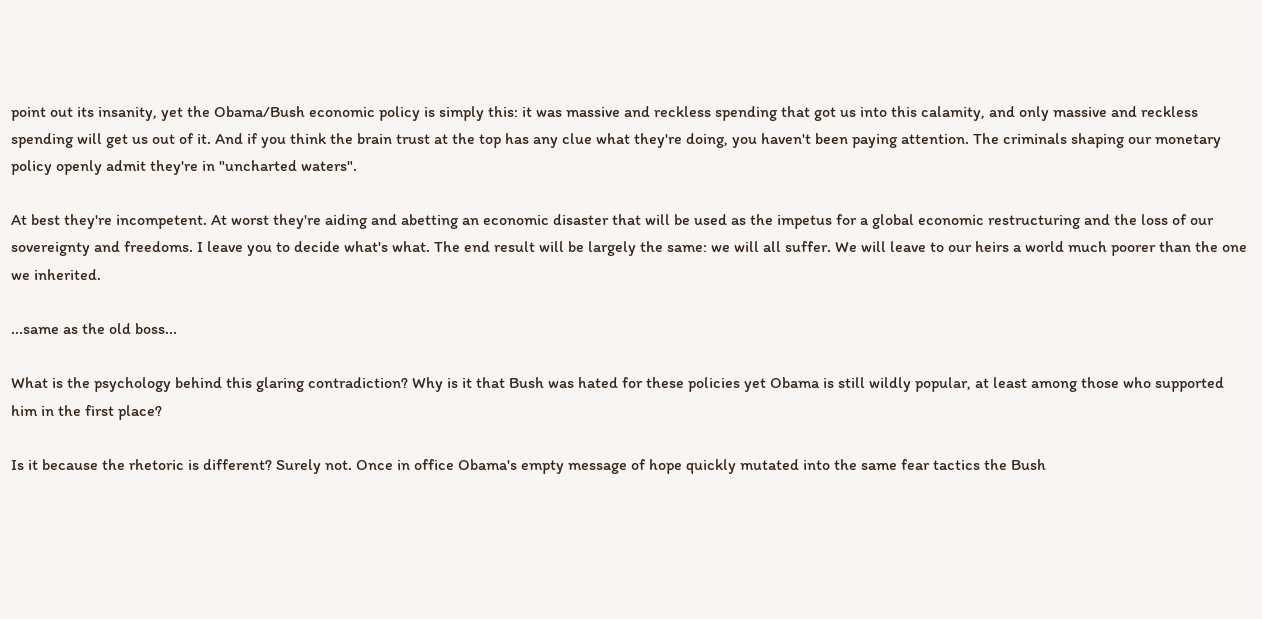point out its insanity, yet the Obama/Bush economic policy is simply this: it was massive and reckless spending that got us into this calamity, and only massive and reckless spending will get us out of it. And if you think the brain trust at the top has any clue what they're doing, you haven't been paying attention. The criminals shaping our monetary policy openly admit they're in "uncharted waters".

At best they're incompetent. At worst they're aiding and abetting an economic disaster that will be used as the impetus for a global economic restructuring and the loss of our sovereignty and freedoms. I leave you to decide what's what. The end result will be largely the same: we will all suffer. We will leave to our heirs a world much poorer than the one we inherited.

...same as the old boss...

What is the psychology behind this glaring contradiction? Why is it that Bush was hated for these policies yet Obama is still wildly popular, at least among those who supported him in the first place?

Is it because the rhetoric is different? Surely not. Once in office Obama's empty message of hope quickly mutated into the same fear tactics the Bush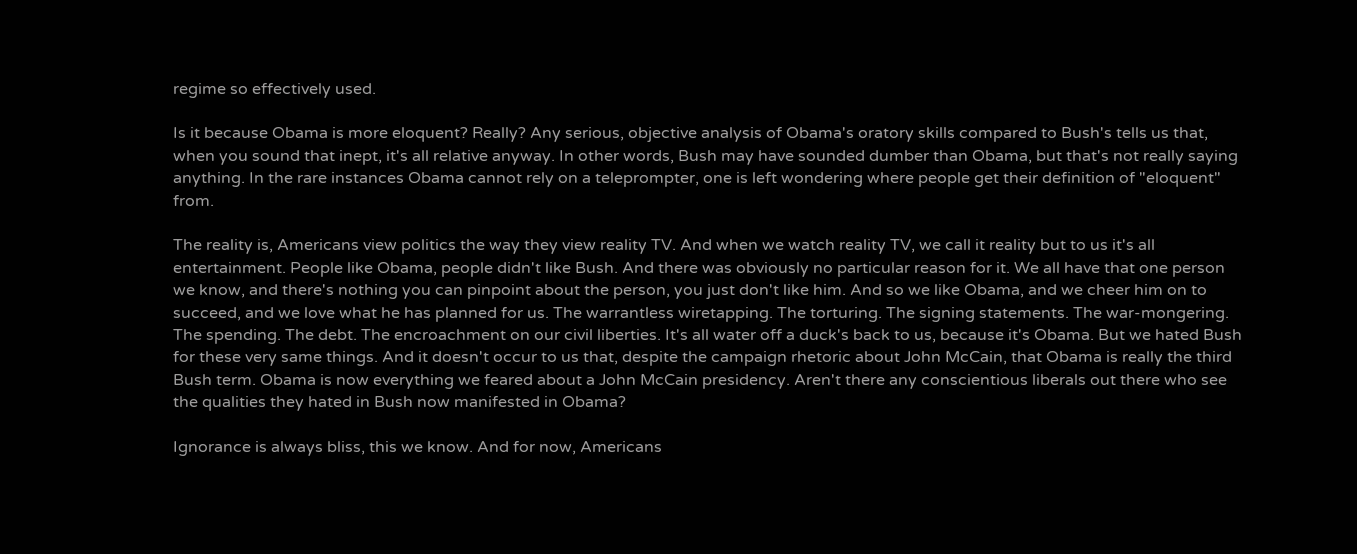regime so effectively used.

Is it because Obama is more eloquent? Really? Any serious, objective analysis of Obama's oratory skills compared to Bush's tells us that, when you sound that inept, it's all relative anyway. In other words, Bush may have sounded dumber than Obama, but that's not really saying anything. In the rare instances Obama cannot rely on a teleprompter, one is left wondering where people get their definition of "eloquent" from.

The reality is, Americans view politics the way they view reality TV. And when we watch reality TV, we call it reality but to us it's all entertainment. People like Obama, people didn't like Bush. And there was obviously no particular reason for it. We all have that one person we know, and there's nothing you can pinpoint about the person, you just don't like him. And so we like Obama, and we cheer him on to succeed, and we love what he has planned for us. The warrantless wiretapping. The torturing. The signing statements. The war-mongering. The spending. The debt. The encroachment on our civil liberties. It's all water off a duck's back to us, because it's Obama. But we hated Bush for these very same things. And it doesn't occur to us that, despite the campaign rhetoric about John McCain, that Obama is really the third Bush term. Obama is now everything we feared about a John McCain presidency. Aren't there any conscientious liberals out there who see the qualities they hated in Bush now manifested in Obama?

Ignorance is always bliss, this we know. And for now, Americans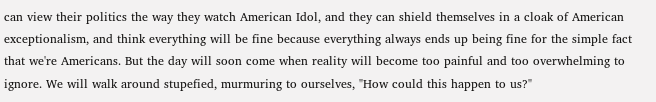can view their politics the way they watch American Idol, and they can shield themselves in a cloak of American exceptionalism, and think everything will be fine because everything always ends up being fine for the simple fact that we're Americans. But the day will soon come when reality will become too painful and too overwhelming to ignore. We will walk around stupefied, murmuring to ourselves, "How could this happen to us?"